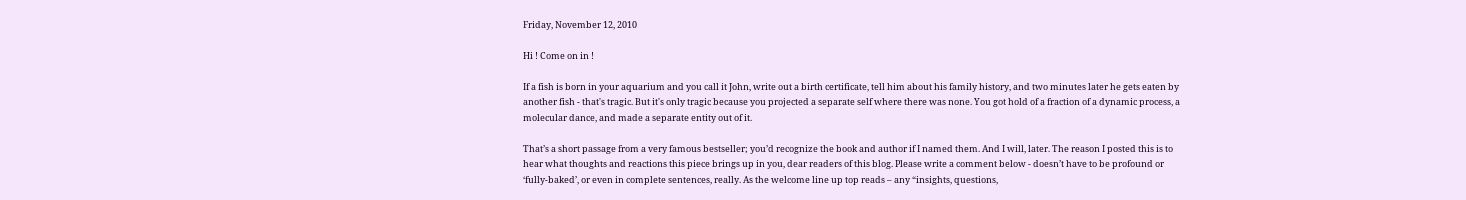Friday, November 12, 2010

Hi ! Come on in !

If a fish is born in your aquarium and you call it John, write out a birth certificate, tell him about his family history, and two minutes later he gets eaten by another fish - that's tragic. But it's only tragic because you projected a separate self where there was none. You got hold of a fraction of a dynamic process, a molecular dance, and made a separate entity out of it.

That’s a short passage from a very famous bestseller; you’d recognize the book and author if I named them. And I will, later. The reason I posted this is to hear what thoughts and reactions this piece brings up in you, dear readers of this blog. Please write a comment below - doesn’t have to be profound or ‘fully-baked’, or even in complete sentences, really. As the welcome line up top reads – any “insights, questions,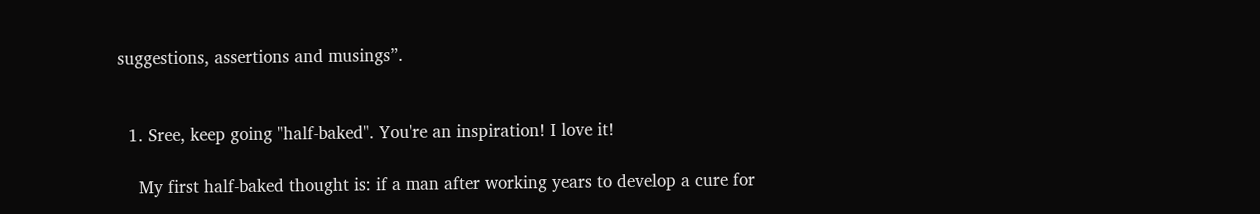suggestions, assertions and musings”.


  1. Sree, keep going "half-baked". You're an inspiration! I love it!

    My first half-baked thought is: if a man after working years to develop a cure for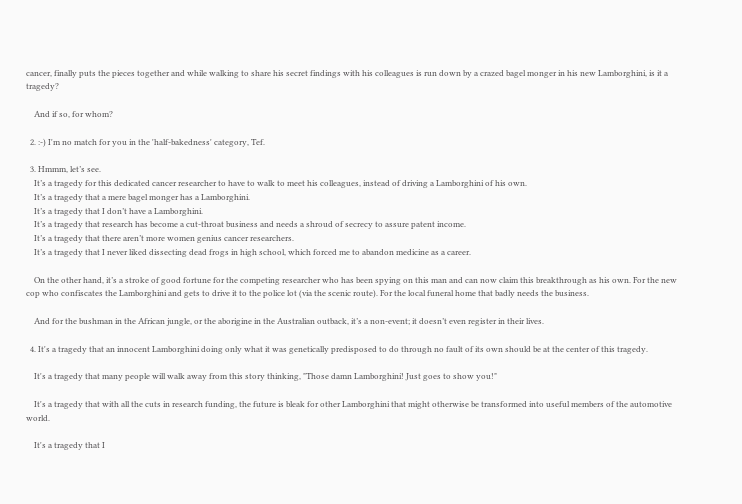cancer, finally puts the pieces together and while walking to share his secret findings with his colleagues is run down by a crazed bagel monger in his new Lamborghini, is it a tragedy?

    And if so, for whom?

  2. :-) I'm no match for you in the 'half-bakedness' category, Tef.

  3. Hmmm, let’s see.
    It’s a tragedy for this dedicated cancer researcher to have to walk to meet his colleagues, instead of driving a Lamborghini of his own.
    It’s a tragedy that a mere bagel monger has a Lamborghini.
    It’s a tragedy that I don’t have a Lamborghini.
    It’s a tragedy that research has become a cut-throat business and needs a shroud of secrecy to assure patent income.
    It’s a tragedy that there aren’t more women genius cancer researchers.
    It’s a tragedy that I never liked dissecting dead frogs in high school, which forced me to abandon medicine as a career.

    On the other hand, it’s a stroke of good fortune for the competing researcher who has been spying on this man and can now claim this breakthrough as his own. For the new cop who confiscates the Lamborghini and gets to drive it to the police lot (via the scenic route). For the local funeral home that badly needs the business.

    And for the bushman in the African jungle, or the aborigine in the Australian outback, it’s a non-event; it doesn’t even register in their lives.

  4. It's a tragedy that an innocent Lamborghini doing only what it was genetically predisposed to do through no fault of its own should be at the center of this tragedy.

    It's a tragedy that many people will walk away from this story thinking, "Those damn Lamborghini! Just goes to show you!"

    It's a tragedy that with all the cuts in research funding, the future is bleak for other Lamborghini that might otherwise be transformed into useful members of the automotive world.

    It's a tragedy that I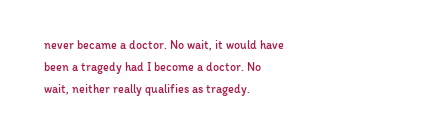never became a doctor. No wait, it would have been a tragedy had I become a doctor. No wait, neither really qualifies as tragedy.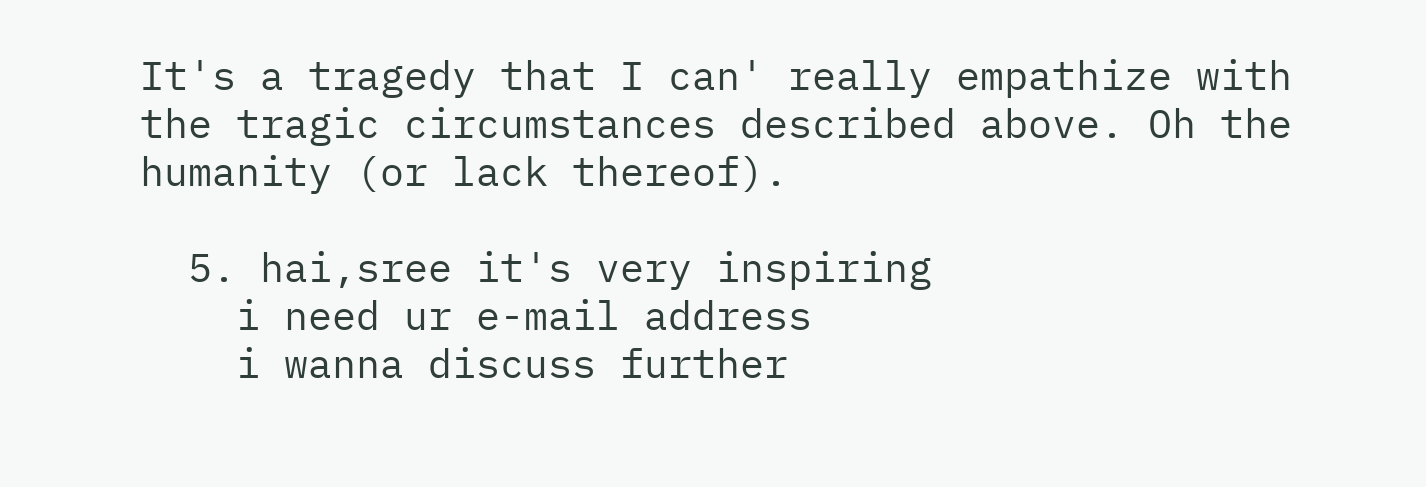It's a tragedy that I can' really empathize with the tragic circumstances described above. Oh the humanity (or lack thereof).

  5. hai,sree it's very inspiring
    i need ur e-mail address
    i wanna discuss further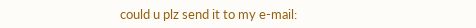could u plz send it to my e-mail: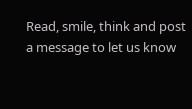Read, smile, think and post a message to let us know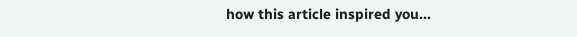how this article inspired you...